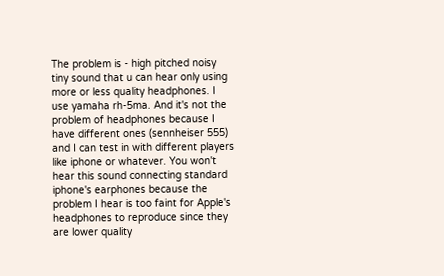The problem is - high pitched noisy tiny sound that u can hear only using more or less quality headphones. I use yamaha rh-5ma. And it's not the problem of headphones because I have different ones (sennheiser 555) and I can test in with different players like iphone or whatever. You won't hear this sound connecting standard iphone's earphones because the problem I hear is too faint for Apple's headphones to reproduce since they are lower quality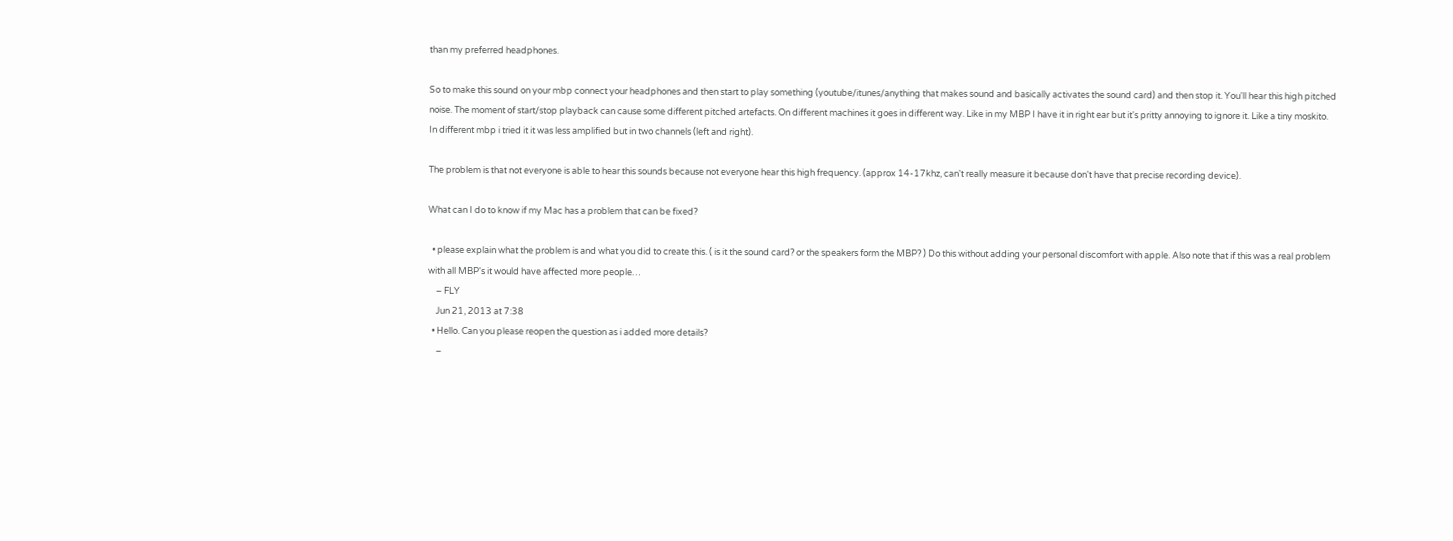than my preferred headphones.

So to make this sound on your mbp connect your headphones and then start to play something (youtube/itunes/anything that makes sound and basically activates the sound card) and then stop it. You'll hear this high pitched noise. The moment of start/stop playback can cause some different pitched artefacts. On different machines it goes in different way. Like in my MBP I have it in right ear but it's pritty annoying to ignore it. Like a tiny moskito. In different mbp i tried it it was less amplified but in two channels (left and right).

The problem is that not everyone is able to hear this sounds because not everyone hear this high frequency. (approx 14-17khz, can't really measure it because don't have that precise recording device).

What can I do to know if my Mac has a problem that can be fixed?

  • please explain what the problem is and what you did to create this. ( is it the sound card? or the speakers form the MBP? ) Do this without adding your personal discomfort with apple. Also note that if this was a real problem with all MBP's it would have affected more people…
    – FLY
    Jun 21, 2013 at 7:38
  • Hello. Can you please reopen the question as i added more details?
    –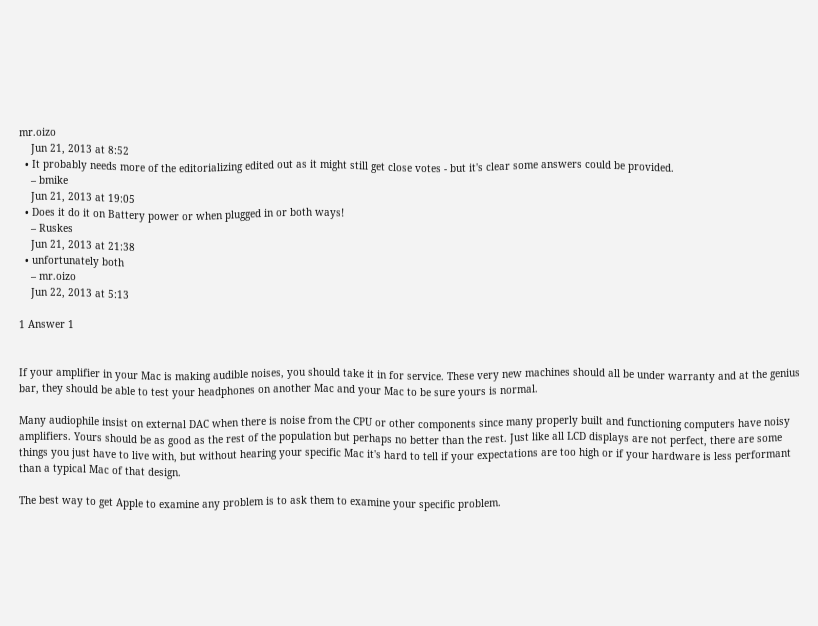mr.oizo
    Jun 21, 2013 at 8:52
  • It probably needs more of the editorializing edited out as it might still get close votes - but it's clear some answers could be provided.
    – bmike
    Jun 21, 2013 at 19:05
  • Does it do it on Battery power or when plugged in or both ways!
    – Ruskes
    Jun 21, 2013 at 21:38
  • unfortunately both
    – mr.oizo
    Jun 22, 2013 at 5:13

1 Answer 1


If your amplifier in your Mac is making audible noises, you should take it in for service. These very new machines should all be under warranty and at the genius bar, they should be able to test your headphones on another Mac and your Mac to be sure yours is normal.

Many audiophile insist on external DAC when there is noise from the CPU or other components since many properly built and functioning computers have noisy amplifiers. Yours should be as good as the rest of the population but perhaps no better than the rest. Just like all LCD displays are not perfect, there are some things you just have to live with, but without hearing your specific Mac it's hard to tell if your expectations are too high or if your hardware is less performant than a typical Mac of that design.

The best way to get Apple to examine any problem is to ask them to examine your specific problem.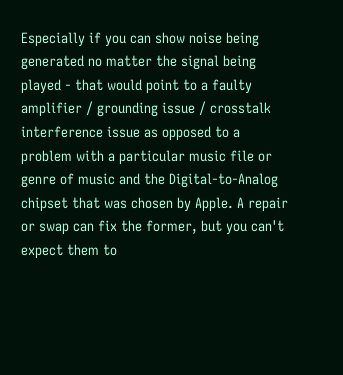Especially if you can show noise being generated no matter the signal being played - that would point to a faulty amplifier / grounding issue / crosstalk interference issue as opposed to a problem with a particular music file or genre of music and the Digital-to-Analog chipset that was chosen by Apple. A repair or swap can fix the former, but you can't expect them to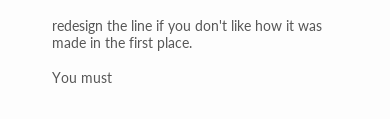redesign the line if you don't like how it was made in the first place.

You must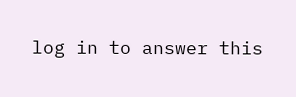log in to answer this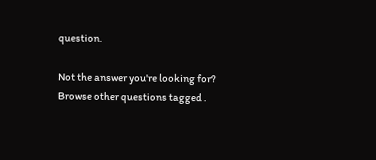question.

Not the answer you're looking for? Browse other questions tagged .